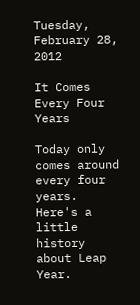Tuesday, February 28, 2012

It Comes Every Four Years

Today only comes around every four years. Here's a little history about Leap Year.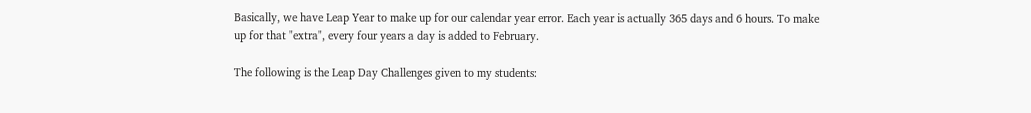Basically, we have Leap Year to make up for our calendar year error. Each year is actually 365 days and 6 hours. To make up for that "extra", every four years a day is added to February.

The following is the Leap Day Challenges given to my students: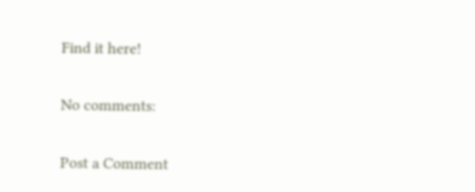Find it here!

No comments:

Post a Comment